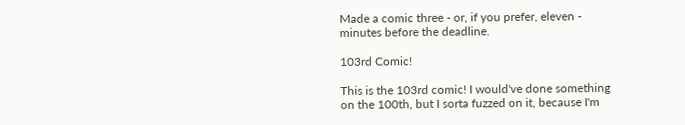Made a comic three - or, if you prefer, eleven - minutes before the deadline.

103rd Comic!

This is the 103rd comic! I would've done something on the 100th, but I sorta fuzzed on it, because I'm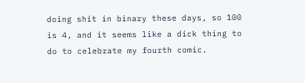doing shit in binary these days, so 100 is 4, and it seems like a dick thing to do to celebrate my fourth comic.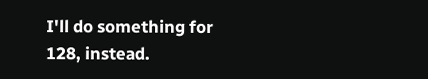I'll do something for 128, instead.